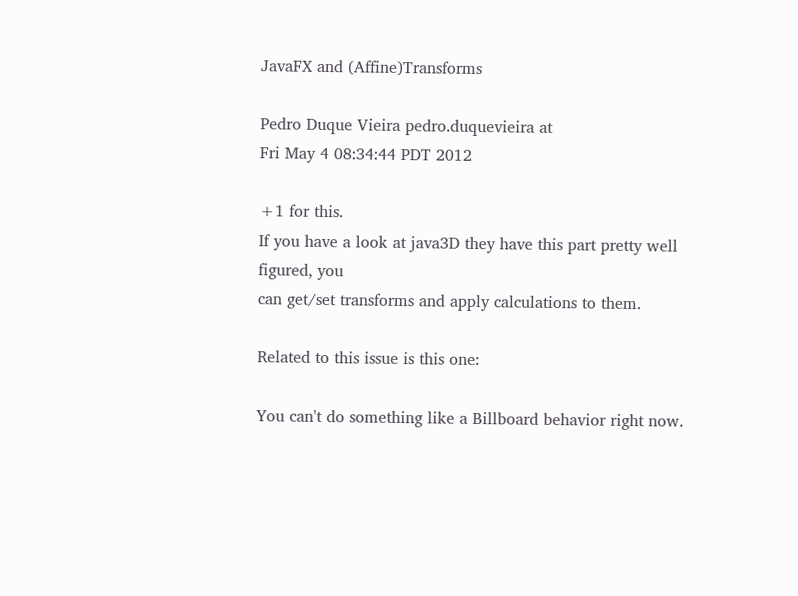JavaFX and (Affine)Transforms

Pedro Duque Vieira pedro.duquevieira at
Fri May 4 08:34:44 PDT 2012

+1 for this.
If you have a look at java3D they have this part pretty well figured, you
can get/set transforms and apply calculations to them.

Related to this issue is this one:

You can't do something like a Billboard behavior right now.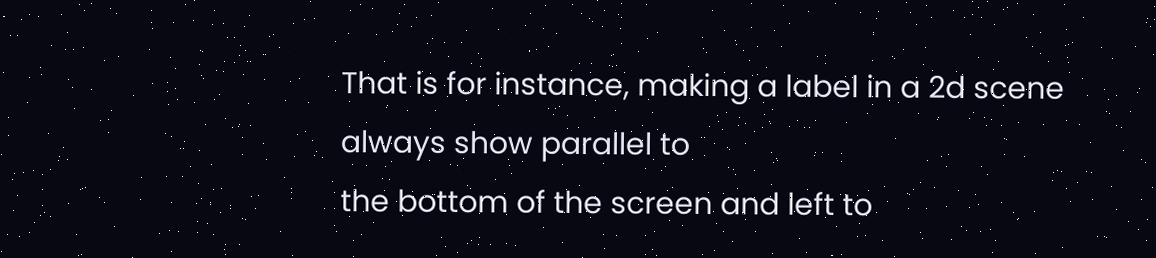That is for instance, making a label in a 2d scene always show parallel to
the bottom of the screen and left to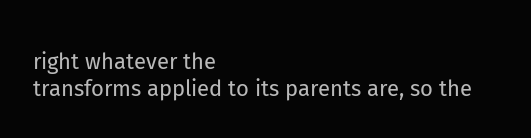right whatever the
transforms applied to its parents are, so the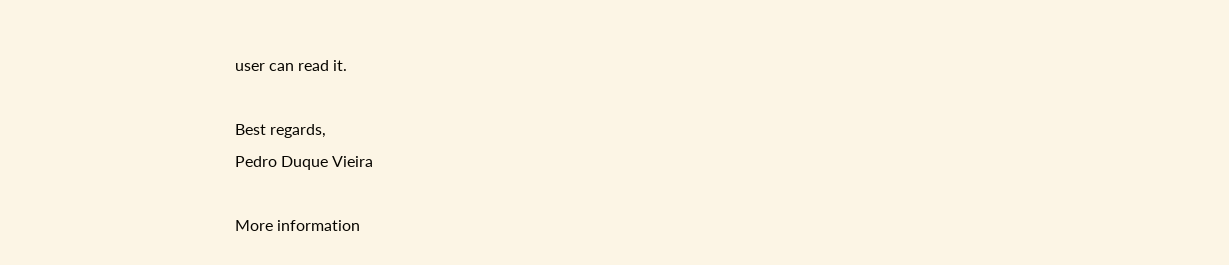user can read it.

Best regards,
Pedro Duque Vieira

More information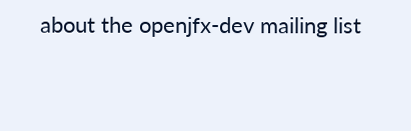about the openjfx-dev mailing list